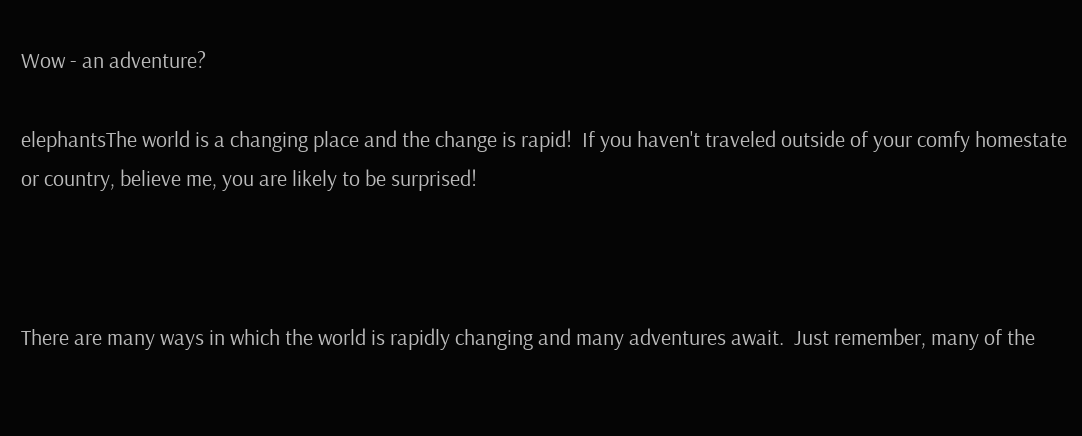Wow - an adventure?

elephantsThe world is a changing place and the change is rapid!  If you haven't traveled outside of your comfy homestate or country, believe me, you are likely to be surprised!



There are many ways in which the world is rapidly changing and many adventures await.  Just remember, many of the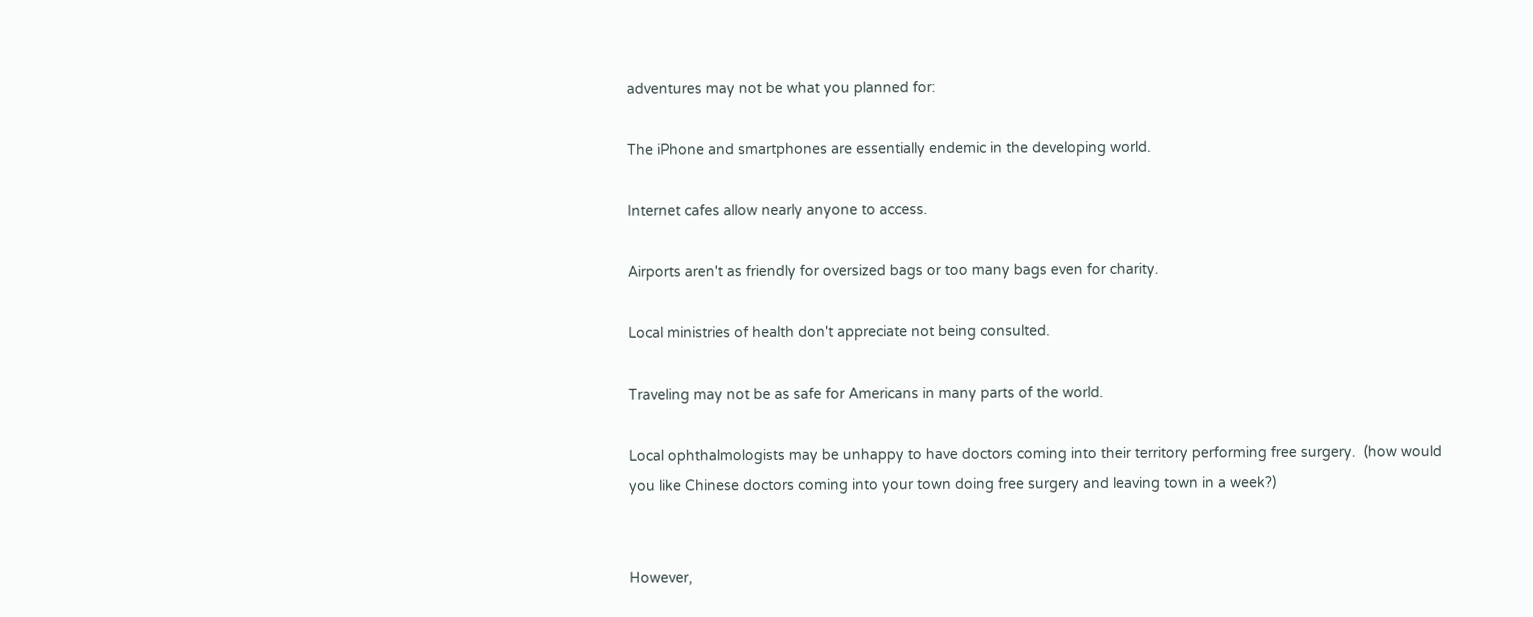adventures may not be what you planned for:

The iPhone and smartphones are essentially endemic in the developing world.

Internet cafes allow nearly anyone to access.

Airports aren't as friendly for oversized bags or too many bags even for charity.

Local ministries of health don't appreciate not being consulted.

Traveling may not be as safe for Americans in many parts of the world.

Local ophthalmologists may be unhappy to have doctors coming into their territory performing free surgery.  (how would you like Chinese doctors coming into your town doing free surgery and leaving town in a week?)


However,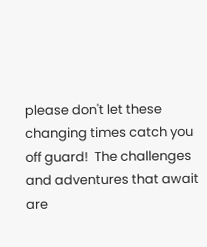please don't let these changing times catch you off guard!  The challenges and adventures that await are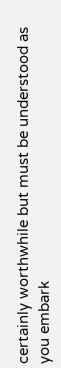certainly worthwhile but must be understood as you embark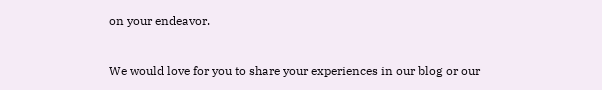on your endeavor.


We would love for you to share your experiences in our blog or our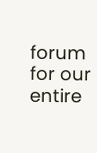forum for our entire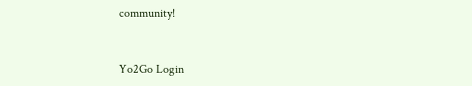community!


Yo2Go Login